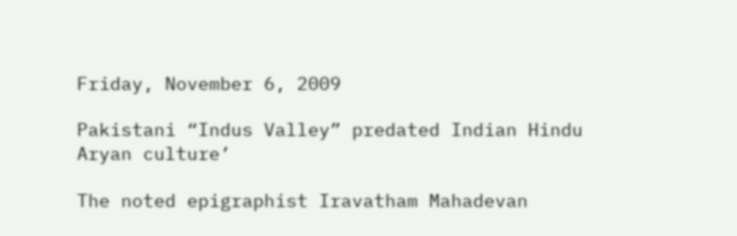Friday, November 6, 2009

Pakistani “Indus Valley” predated Indian Hindu Aryan culture’

The noted epigraphist Iravatham Mahadevan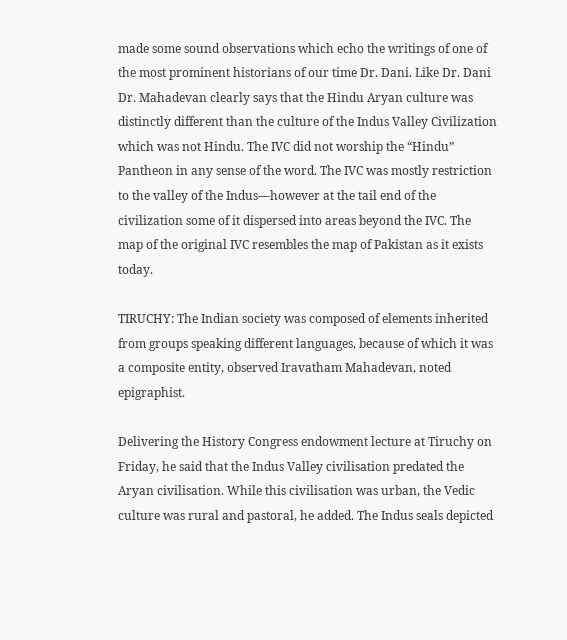made some sound observations which echo the writings of one of the most prominent historians of our time Dr. Dani. Like Dr. Dani Dr. Mahadevan clearly says that the Hindu Aryan culture was distinctly different than the culture of the Indus Valley Civilization which was not Hindu. The IVC did not worship the “Hindu” Pantheon in any sense of the word. The IVC was mostly restriction to the valley of the Indus—however at the tail end of the civilization some of it dispersed into areas beyond the IVC. The map of the original IVC resembles the map of Pakistan as it exists today.

TIRUCHY: The Indian society was composed of elements inherited from groups speaking different languages, because of which it was a composite entity, observed Iravatham Mahadevan, noted epigraphist.

Delivering the History Congress endowment lecture at Tiruchy on Friday, he said that the Indus Valley civilisation predated the Aryan civilisation. While this civilisation was urban, the Vedic culture was rural and pastoral, he added. The Indus seals depicted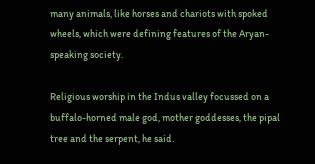many animals, like horses and chariots with spoked wheels, which were defining features of the Aryan-speaking society.

Religious worship in the Indus valley focussed on a buffalo-horned male god, mother goddesses, the pipal tree and the serpent, he said.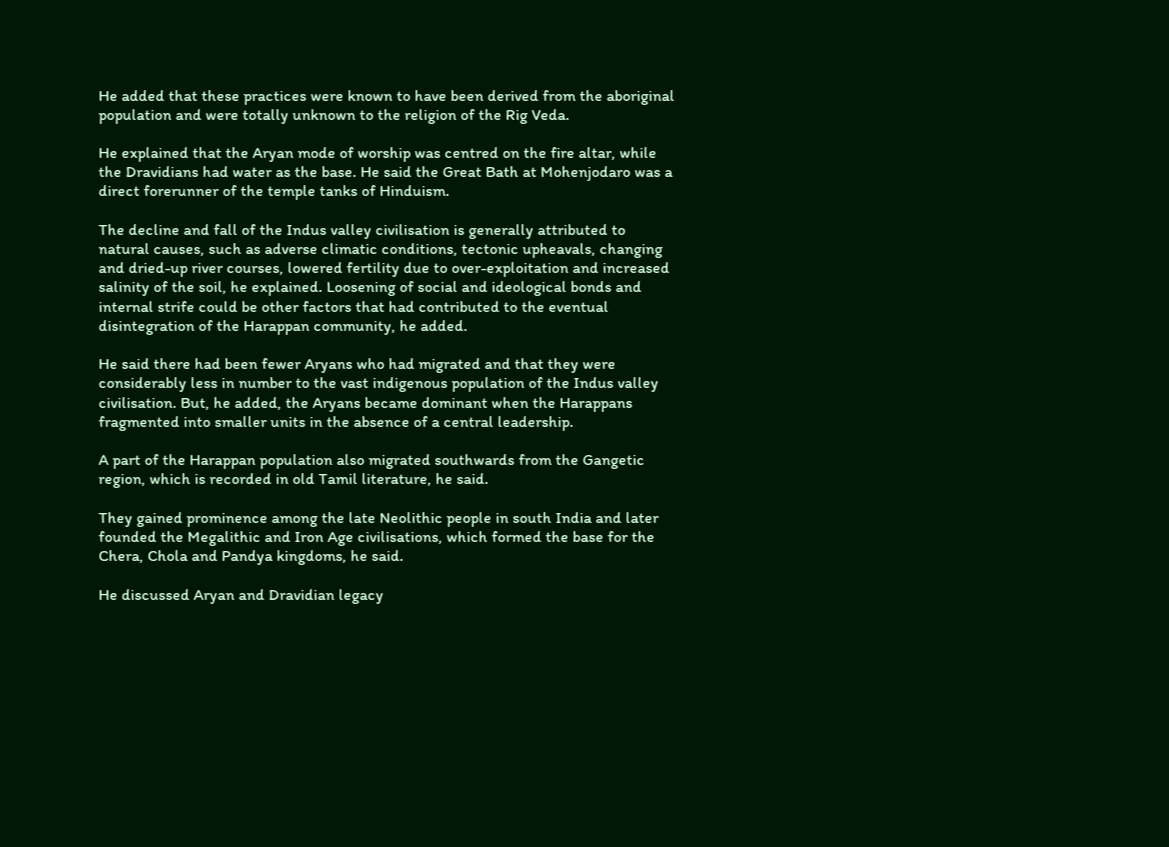He added that these practices were known to have been derived from the aboriginal population and were totally unknown to the religion of the Rig Veda.

He explained that the Aryan mode of worship was centred on the fire altar, while the Dravidians had water as the base. He said the Great Bath at Mohenjodaro was a direct forerunner of the temple tanks of Hinduism.

The decline and fall of the Indus valley civilisation is generally attributed to natural causes, such as adverse climatic conditions, tectonic upheavals, changing and dried-up river courses, lowered fertility due to over-exploitation and increased salinity of the soil, he explained. Loosening of social and ideological bonds and internal strife could be other factors that had contributed to the eventual disintegration of the Harappan community, he added.

He said there had been fewer Aryans who had migrated and that they were considerably less in number to the vast indigenous population of the Indus valley civilisation. But, he added, the Aryans became dominant when the Harappans fragmented into smaller units in the absence of a central leadership.

A part of the Harappan population also migrated southwards from the Gangetic region, which is recorded in old Tamil literature, he said.

They gained prominence among the late Neolithic people in south India and later founded the Megalithic and Iron Age civilisations, which formed the base for the Chera, Chola and Pandya kingdoms, he said.

He discussed Aryan and Dravidian legacy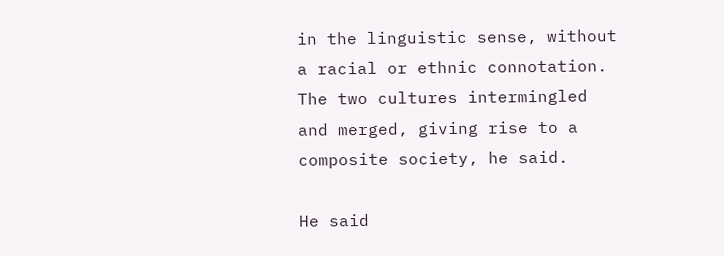in the linguistic sense, without a racial or ethnic connotation. The two cultures intermingled and merged, giving rise to a composite society, he said.

He said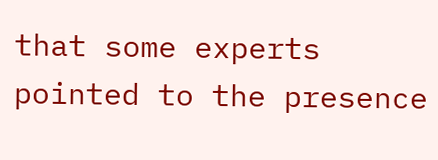that some experts pointed to the presence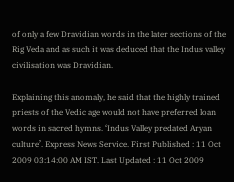of only a few Dravidian words in the later sections of the Rig Veda and as such it was deduced that the Indus valley civilisation was Dravidian.

Explaining this anomaly, he said that the highly trained priests of the Vedic age would not have preferred loan words in sacred hymns. ‘Indus Valley predated Aryan culture’. Express News Service. First Published : 11 Oct 2009 03:14:00 AM IST. Last Updated : 11 Oct 2009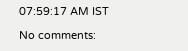07:59:17 AM IST

No comments: